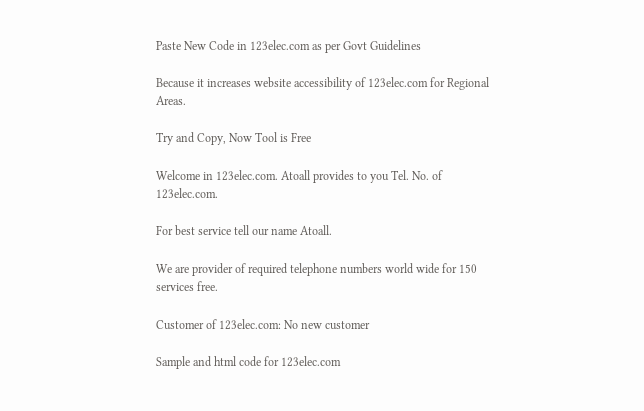Paste New Code in 123elec.com as per Govt Guidelines

Because it increases website accessibility of 123elec.com for Regional Areas.

Try and Copy, Now Tool is Free

Welcome in 123elec.com. Atoall provides to you Tel. No. of 123elec.com.

For best service tell our name Atoall.

We are provider of required telephone numbers world wide for 150 services free.

Customer of 123elec.com: No new customer

Sample and html code for 123elec.com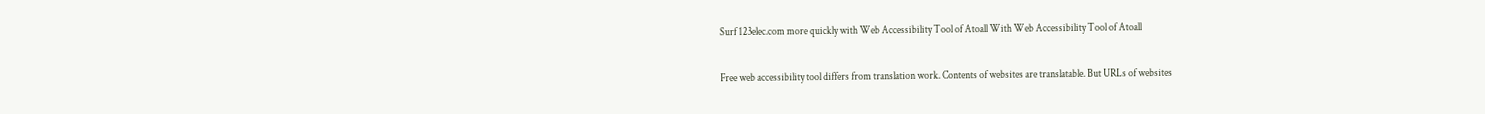Surf 123elec.com more quickly with Web Accessibility Tool of Atoall With Web Accessibility Tool of Atoall

Free web accessibility tool differs from translation work. Contents of websites are translatable. But URLs of websites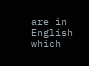are in English which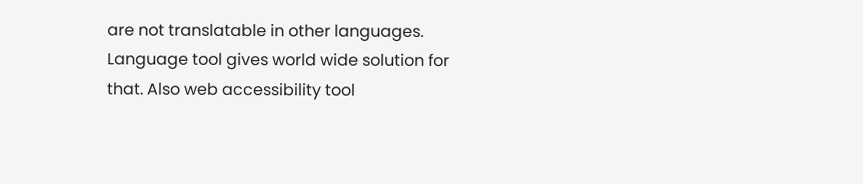are not translatable in other languages. Language tool gives world wide solution for that. Also web accessibility tool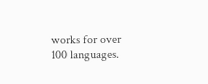works for over 100 languages.